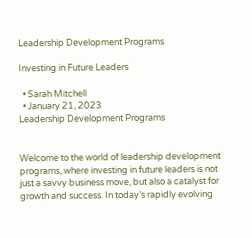Leadership Development Programs

Investing in Future Leaders

  • Sarah Mitchell
  • January 21, 2023
Leadership Development Programs


Welcome to the world of leadership development programs, where investing in future leaders is not just a savvy business move, but also a catalyst for growth and success. In today’s rapidly evolving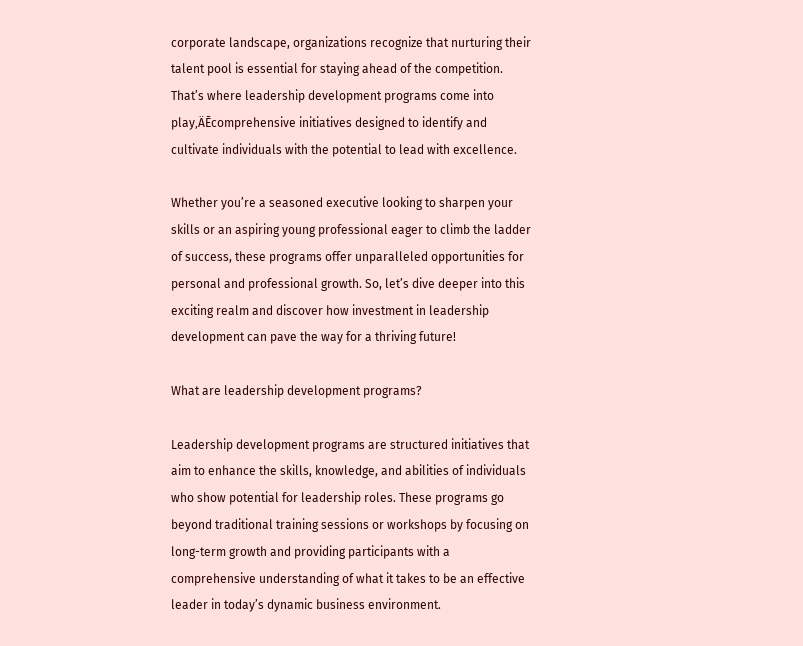corporate landscape, organizations recognize that nurturing their talent pool is essential for staying ahead of the competition. That’s where leadership development programs come into play‚ÄĒcomprehensive initiatives designed to identify and cultivate individuals with the potential to lead with excellence.

Whether you’re a seasoned executive looking to sharpen your skills or an aspiring young professional eager to climb the ladder of success, these programs offer unparalleled opportunities for personal and professional growth. So, let’s dive deeper into this exciting realm and discover how investment in leadership development can pave the way for a thriving future!

What are leadership development programs?

Leadership development programs are structured initiatives that aim to enhance the skills, knowledge, and abilities of individuals who show potential for leadership roles. These programs go beyond traditional training sessions or workshops by focusing on long-term growth and providing participants with a comprehensive understanding of what it takes to be an effective leader in today’s dynamic business environment.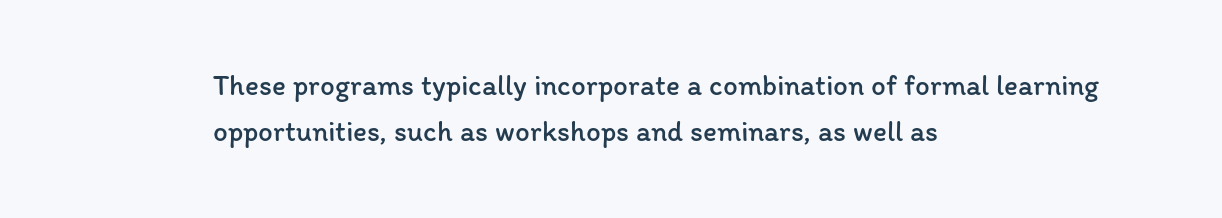These programs typically incorporate a combination of formal learning opportunities, such as workshops and seminars, as well as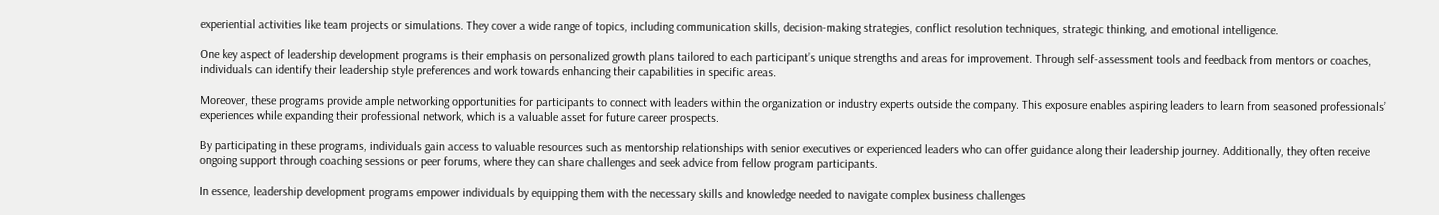experiential activities like team projects or simulations. They cover a wide range of topics, including communication skills, decision-making strategies, conflict resolution techniques, strategic thinking, and emotional intelligence.

One key aspect of leadership development programs is their emphasis on personalized growth plans tailored to each participant’s unique strengths and areas for improvement. Through self-assessment tools and feedback from mentors or coaches, individuals can identify their leadership style preferences and work towards enhancing their capabilities in specific areas.

Moreover, these programs provide ample networking opportunities for participants to connect with leaders within the organization or industry experts outside the company. This exposure enables aspiring leaders to learn from seasoned professionals’ experiences while expanding their professional network, which is a valuable asset for future career prospects.

By participating in these programs, individuals gain access to valuable resources such as mentorship relationships with senior executives or experienced leaders who can offer guidance along their leadership journey. Additionally, they often receive ongoing support through coaching sessions or peer forums, where they can share challenges and seek advice from fellow program participants.

In essence, leadership development programs empower individuals by equipping them with the necessary skills and knowledge needed to navigate complex business challenges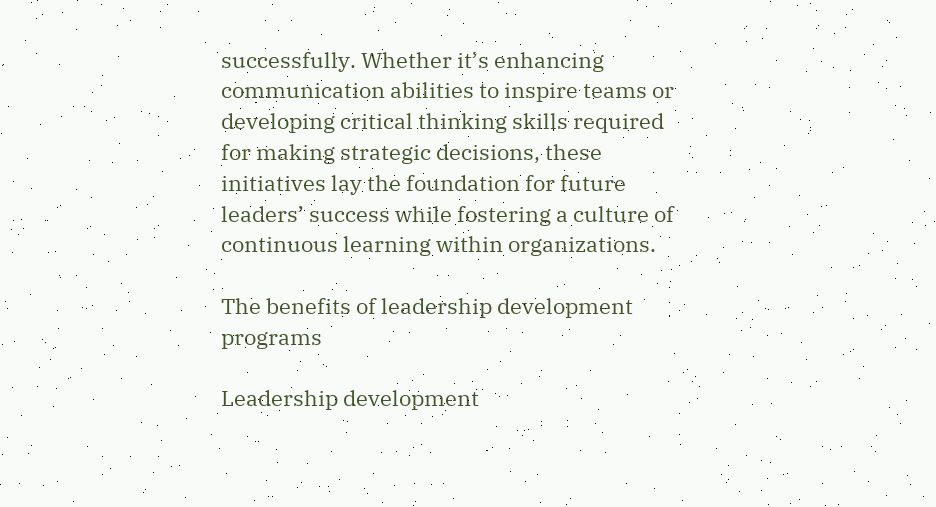successfully. Whether it’s enhancing communication abilities to inspire teams or developing critical thinking skills required for making strategic decisions, these initiatives lay the foundation for future leaders’ success while fostering a culture of continuous learning within organizations.

The benefits of leadership development programs

Leadership development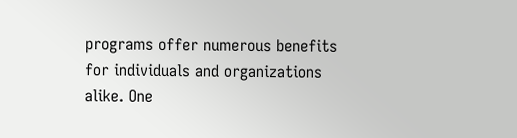programs offer numerous benefits for individuals and organizations alike. One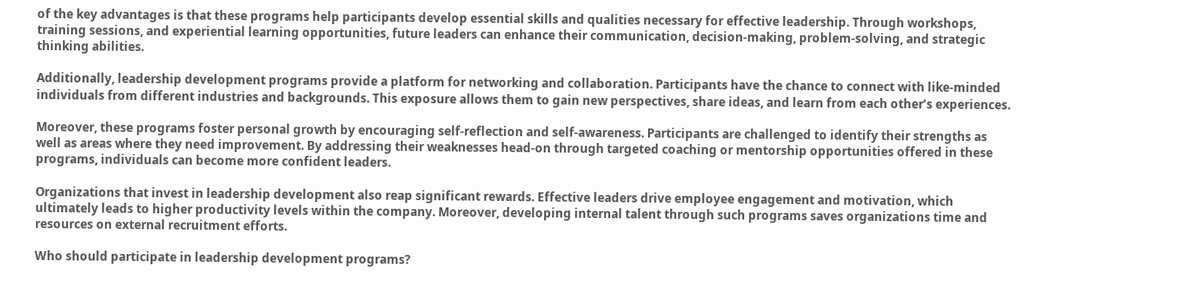of the key advantages is that these programs help participants develop essential skills and qualities necessary for effective leadership. Through workshops, training sessions, and experiential learning opportunities, future leaders can enhance their communication, decision-making, problem-solving, and strategic thinking abilities.

Additionally, leadership development programs provide a platform for networking and collaboration. Participants have the chance to connect with like-minded individuals from different industries and backgrounds. This exposure allows them to gain new perspectives, share ideas, and learn from each other’s experiences.

Moreover, these programs foster personal growth by encouraging self-reflection and self-awareness. Participants are challenged to identify their strengths as well as areas where they need improvement. By addressing their weaknesses head-on through targeted coaching or mentorship opportunities offered in these programs, individuals can become more confident leaders.

Organizations that invest in leadership development also reap significant rewards. Effective leaders drive employee engagement and motivation, which ultimately leads to higher productivity levels within the company. Moreover, developing internal talent through such programs saves organizations time and resources on external recruitment efforts.

Who should participate in leadership development programs?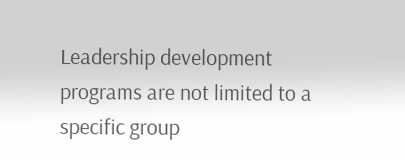Leadership development programs are not limited to a specific group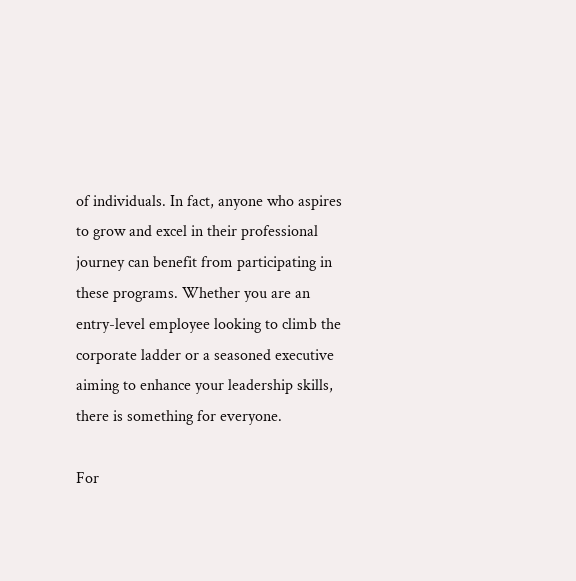of individuals. In fact, anyone who aspires to grow and excel in their professional journey can benefit from participating in these programs. Whether you are an entry-level employee looking to climb the corporate ladder or a seasoned executive aiming to enhance your leadership skills, there is something for everyone.

For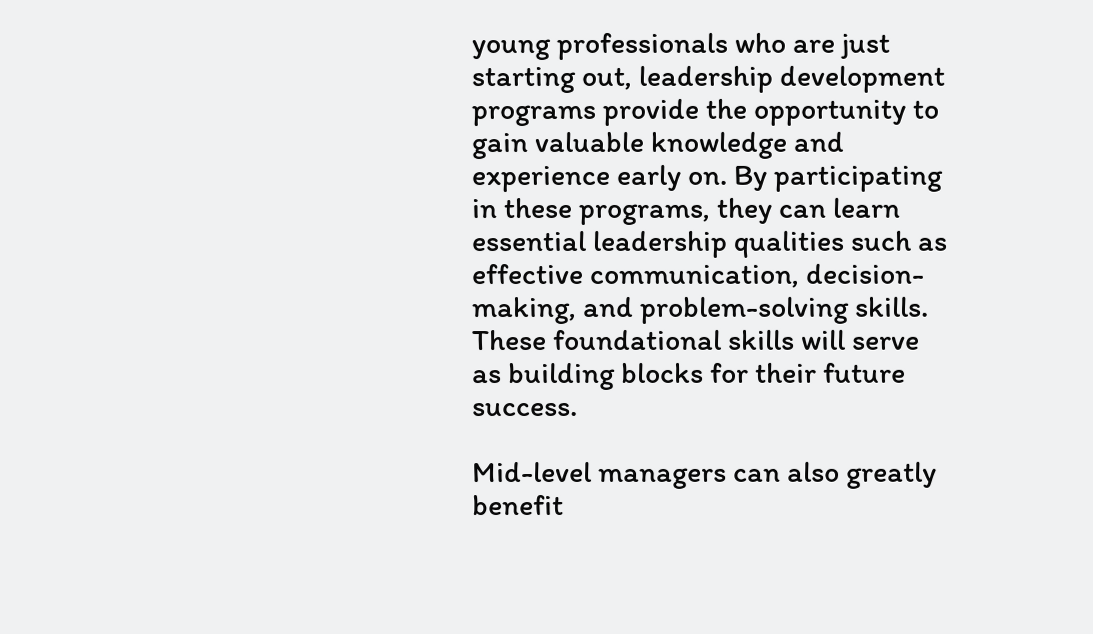young professionals who are just starting out, leadership development programs provide the opportunity to gain valuable knowledge and experience early on. By participating in these programs, they can learn essential leadership qualities such as effective communication, decision-making, and problem-solving skills. These foundational skills will serve as building blocks for their future success.

Mid-level managers can also greatly benefit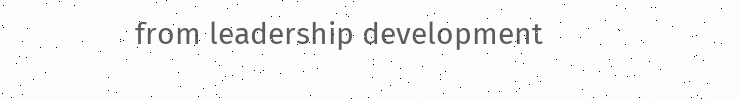from leadership development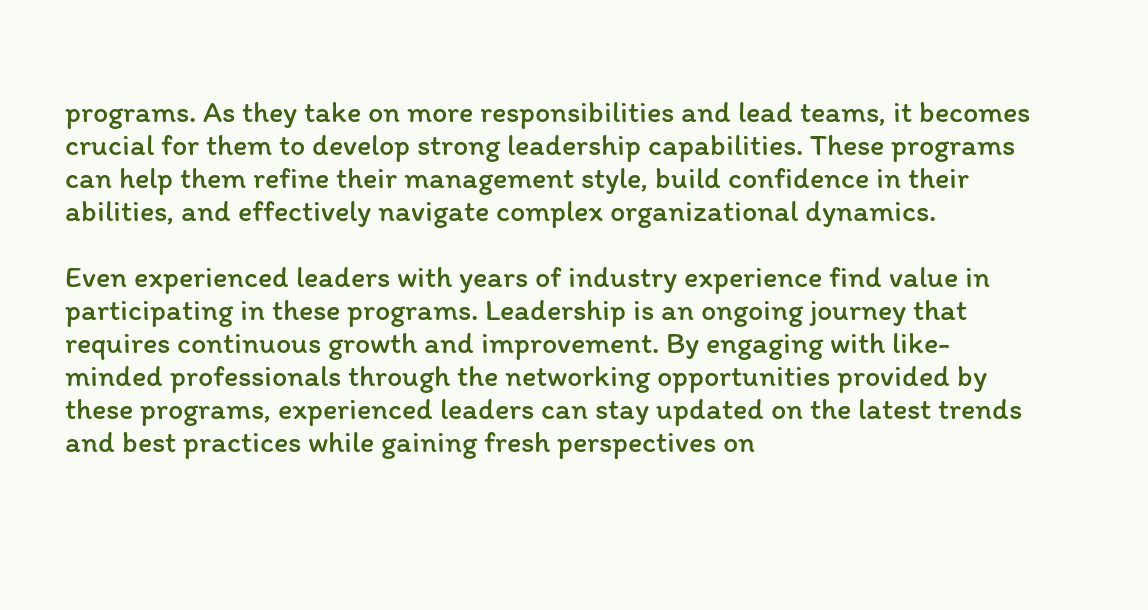programs. As they take on more responsibilities and lead teams, it becomes crucial for them to develop strong leadership capabilities. These programs can help them refine their management style, build confidence in their abilities, and effectively navigate complex organizational dynamics.

Even experienced leaders with years of industry experience find value in participating in these programs. Leadership is an ongoing journey that requires continuous growth and improvement. By engaging with like-minded professionals through the networking opportunities provided by these programs, experienced leaders can stay updated on the latest trends and best practices while gaining fresh perspectives on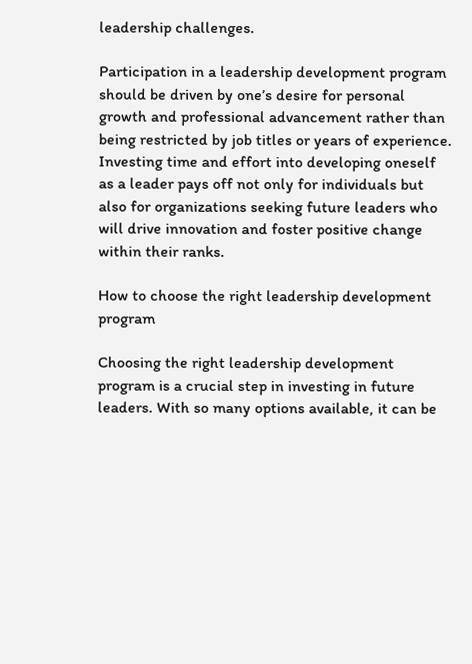leadership challenges.

Participation in a leadership development program should be driven by one’s desire for personal growth and professional advancement rather than being restricted by job titles or years of experience. Investing time and effort into developing oneself as a leader pays off not only for individuals but also for organizations seeking future leaders who will drive innovation and foster positive change within their ranks.

How to choose the right leadership development program

Choosing the right leadership development program is a crucial step in investing in future leaders. With so many options available, it can be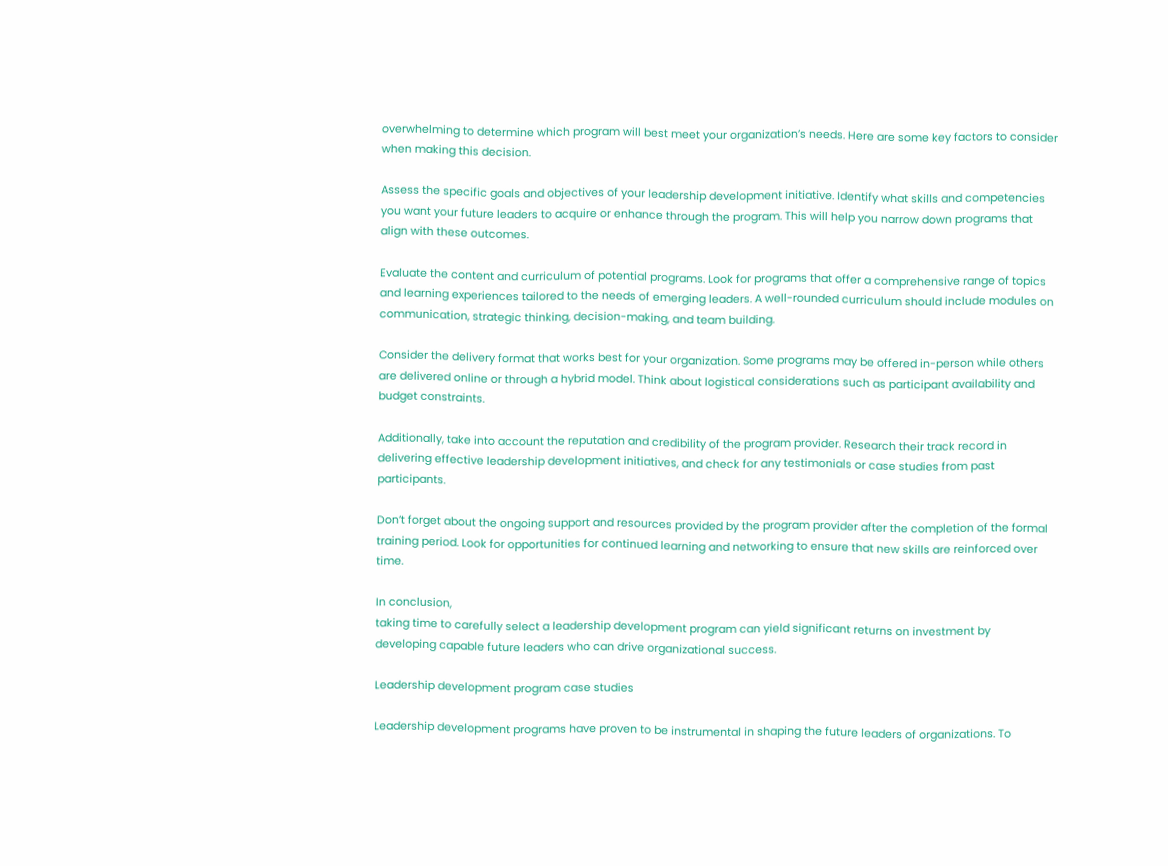overwhelming to determine which program will best meet your organization’s needs. Here are some key factors to consider when making this decision.

Assess the specific goals and objectives of your leadership development initiative. Identify what skills and competencies you want your future leaders to acquire or enhance through the program. This will help you narrow down programs that align with these outcomes.

Evaluate the content and curriculum of potential programs. Look for programs that offer a comprehensive range of topics and learning experiences tailored to the needs of emerging leaders. A well-rounded curriculum should include modules on communication, strategic thinking, decision-making, and team building.

Consider the delivery format that works best for your organization. Some programs may be offered in-person while others are delivered online or through a hybrid model. Think about logistical considerations such as participant availability and budget constraints.

Additionally, take into account the reputation and credibility of the program provider. Research their track record in delivering effective leadership development initiatives, and check for any testimonials or case studies from past participants.

Don’t forget about the ongoing support and resources provided by the program provider after the completion of the formal training period. Look for opportunities for continued learning and networking to ensure that new skills are reinforced over time.

In conclusion,
taking time to carefully select a leadership development program can yield significant returns on investment by developing capable future leaders who can drive organizational success.

Leadership development program case studies

Leadership development programs have proven to be instrumental in shaping the future leaders of organizations. To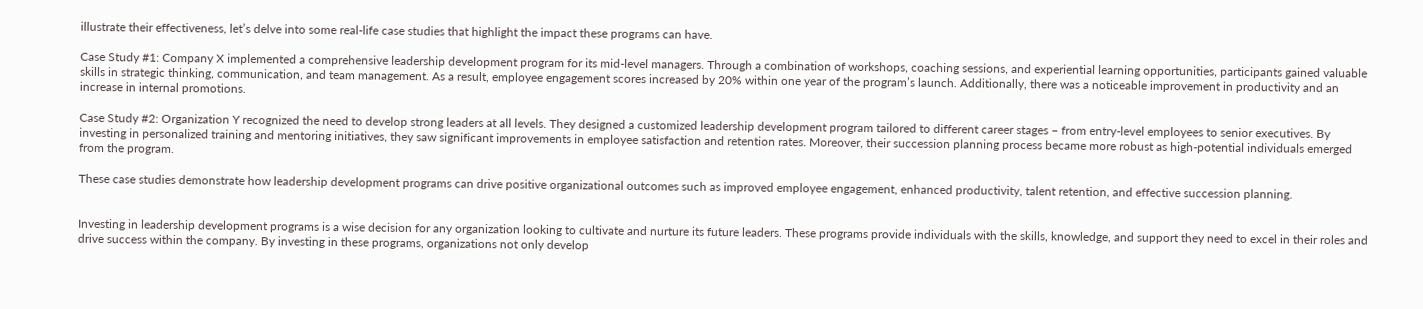illustrate their effectiveness, let’s delve into some real-life case studies that highlight the impact these programs can have.

Case Study #1: Company X implemented a comprehensive leadership development program for its mid-level managers. Through a combination of workshops, coaching sessions, and experiential learning opportunities, participants gained valuable skills in strategic thinking, communication, and team management. As a result, employee engagement scores increased by 20% within one year of the program’s launch. Additionally, there was a noticeable improvement in productivity and an increase in internal promotions.

Case Study #2: Organization Y recognized the need to develop strong leaders at all levels. They designed a customized leadership development program tailored to different career stages – from entry-level employees to senior executives. By investing in personalized training and mentoring initiatives, they saw significant improvements in employee satisfaction and retention rates. Moreover, their succession planning process became more robust as high-potential individuals emerged from the program.

These case studies demonstrate how leadership development programs can drive positive organizational outcomes such as improved employee engagement, enhanced productivity, talent retention, and effective succession planning.


Investing in leadership development programs is a wise decision for any organization looking to cultivate and nurture its future leaders. These programs provide individuals with the skills, knowledge, and support they need to excel in their roles and drive success within the company. By investing in these programs, organizations not only develop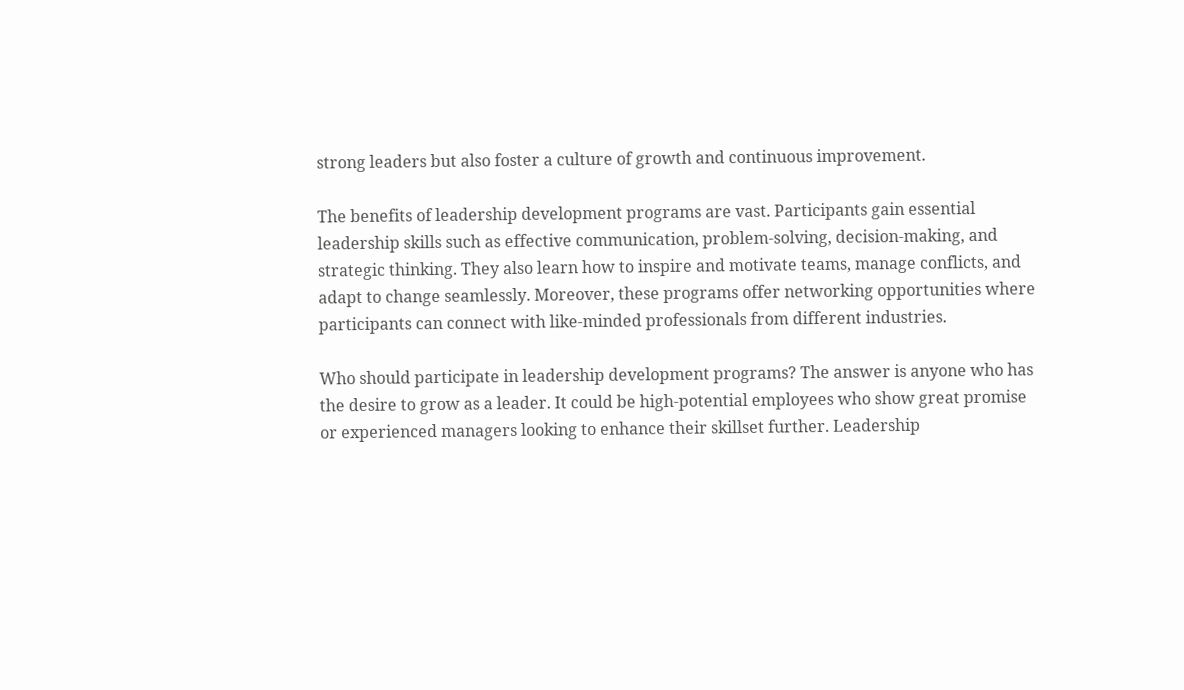strong leaders but also foster a culture of growth and continuous improvement.

The benefits of leadership development programs are vast. Participants gain essential leadership skills such as effective communication, problem-solving, decision-making, and strategic thinking. They also learn how to inspire and motivate teams, manage conflicts, and adapt to change seamlessly. Moreover, these programs offer networking opportunities where participants can connect with like-minded professionals from different industries.

Who should participate in leadership development programs? The answer is anyone who has the desire to grow as a leader. It could be high-potential employees who show great promise or experienced managers looking to enhance their skillset further. Leadership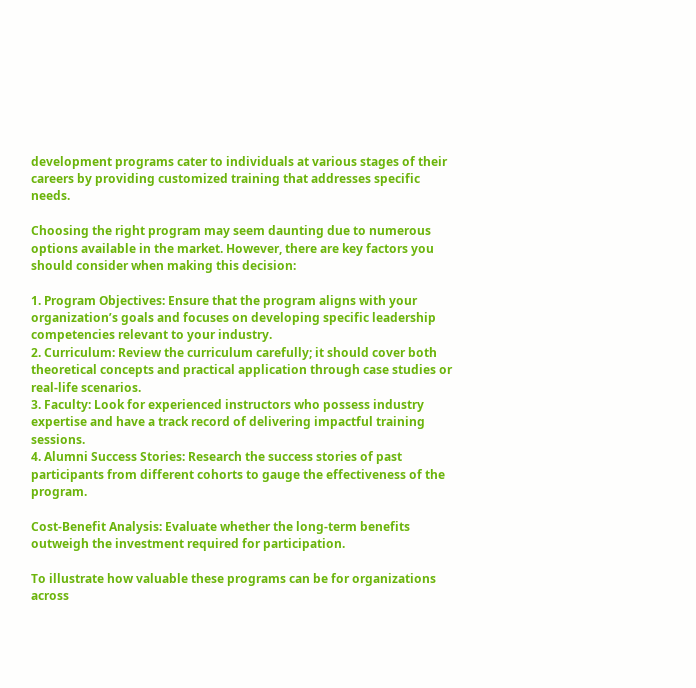development programs cater to individuals at various stages of their careers by providing customized training that addresses specific needs.

Choosing the right program may seem daunting due to numerous options available in the market. However, there are key factors you should consider when making this decision:

1. Program Objectives: Ensure that the program aligns with your organization’s goals and focuses on developing specific leadership competencies relevant to your industry.
2. Curriculum: Review the curriculum carefully; it should cover both theoretical concepts and practical application through case studies or real-life scenarios.
3. Faculty: Look for experienced instructors who possess industry expertise and have a track record of delivering impactful training sessions.
4. Alumni Success Stories: Research the success stories of past participants from different cohorts to gauge the effectiveness of the program.

Cost-Benefit Analysis: Evaluate whether the long-term benefits outweigh the investment required for participation.

To illustrate how valuable these programs can be for organizations across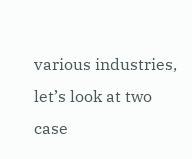various industries, let’s look at two case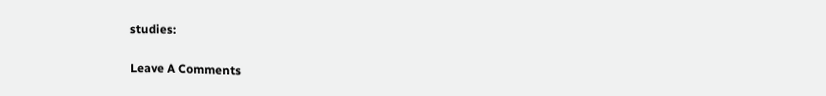studies:


Leave A Comments